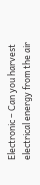Electronic – Can you harvest electrical energy from the air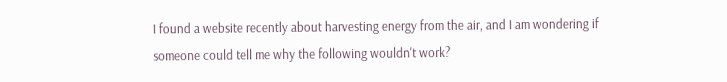I found a website recently about harvesting energy from the air, and I am wondering if someone could tell me why the following wouldn't work?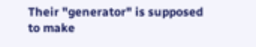Their "generator" is supposed to make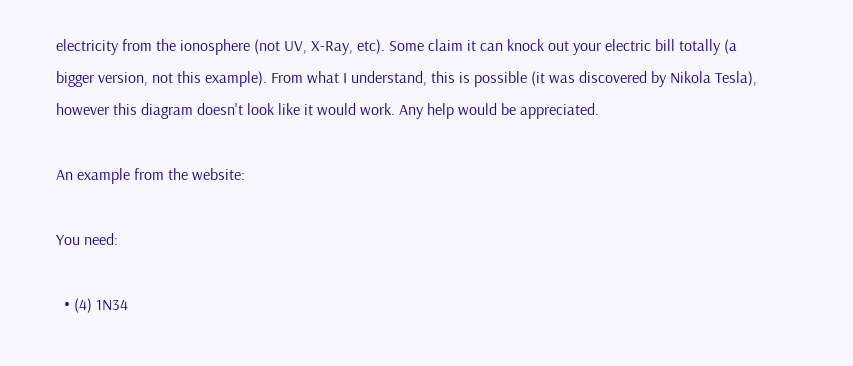electricity from the ionosphere (not UV, X-Ray, etc). Some claim it can knock out your electric bill totally (a bigger version, not this example). From what I understand, this is possible (it was discovered by Nikola Tesla), however this diagram doesn't look like it would work. Any help would be appreciated.

An example from the website:

You need:

  • (4) 1N34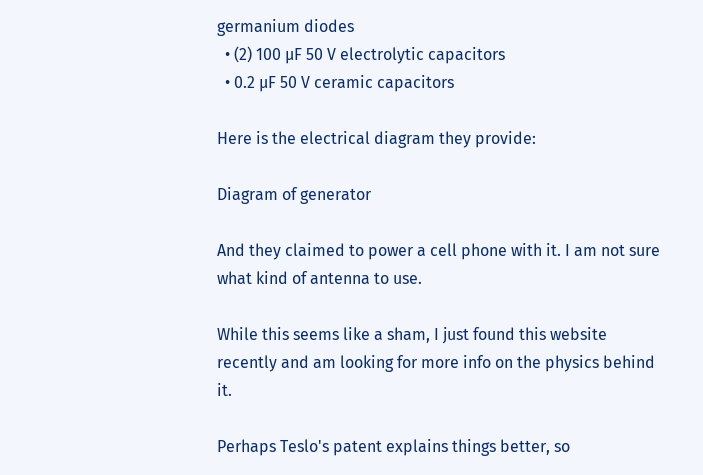germanium diodes
  • (2) 100 µF 50 V electrolytic capacitors
  • 0.2 µF 50 V ceramic capacitors

Here is the electrical diagram they provide:

Diagram of generator

And they claimed to power a cell phone with it. I am not sure what kind of antenna to use.

While this seems like a sham, I just found this website recently and am looking for more info on the physics behind it.

Perhaps Teslo's patent explains things better, so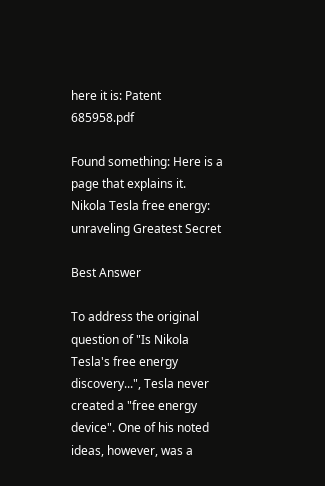here it is: Patent 685958.pdf

Found something: Here is a page that explains it.
Nikola Tesla free energy: unraveling Greatest Secret

Best Answer

To address the original question of "Is Nikola Tesla's free energy discovery...", Tesla never created a "free energy device". One of his noted ideas, however, was a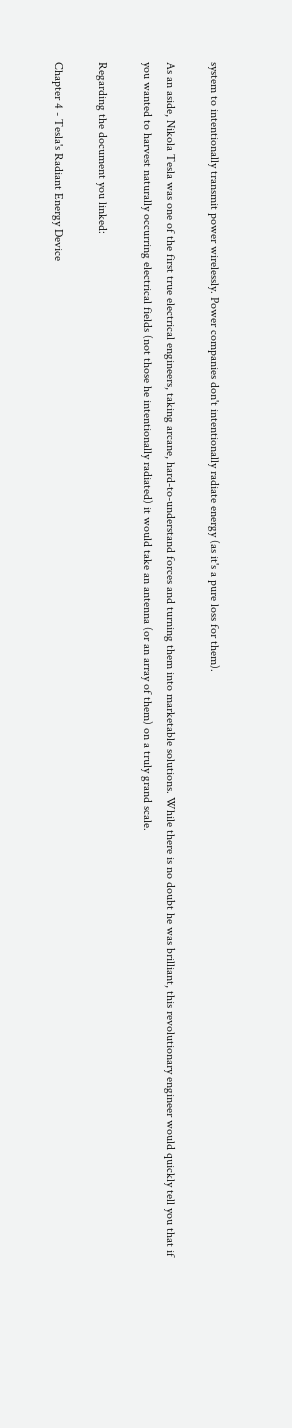system to intentionally transmit power wirelessly. Power companies don't intentionally radiate energy (as it's a pure loss for them).

As an aside, Nikola Tesla was one of the first true electrical engineers, taking arcane, hard-to-understand forces and turning them into marketable solutions. While there is no doubt he was brilliant, this revolutionary engineer would quickly tell you that if you wanted to harvest naturally occurring electrical fields (not those he intentionally radiated) it would take an antenna (or an array of them) on a truly grand scale.

Regarding the document you linked:

Chapter 4 - Tesla's Radiant Energy Device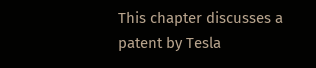This chapter discusses a patent by Tesla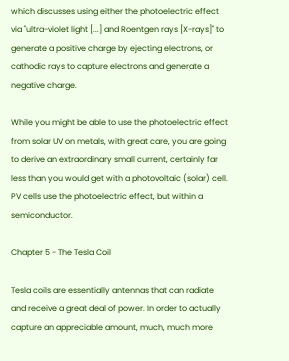which discusses using either the photoelectric effect via "ultra-violet light [...] and Roentgen rays [X-rays]" to generate a positive charge by ejecting electrons, or cathodic rays to capture electrons and generate a negative charge.

While you might be able to use the photoelectric effect from solar UV on metals, with great care, you are going to derive an extraordinary small current, certainly far less than you would get with a photovoltaic (solar) cell. PV cells use the photoelectric effect, but within a semiconductor.

Chapter 5 - The Tesla Coil

Tesla coils are essentially antennas that can radiate and receive a great deal of power. In order to actually capture an appreciable amount, much, much more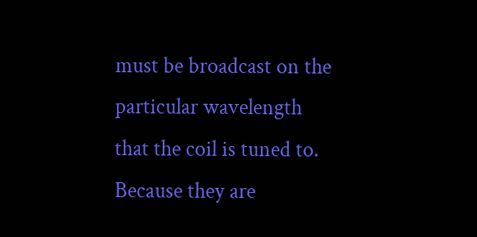must be broadcast on the particular wavelength that the coil is tuned to. Because they are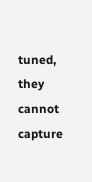tuned, they cannot capture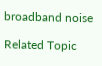broadband noise

Related Topic